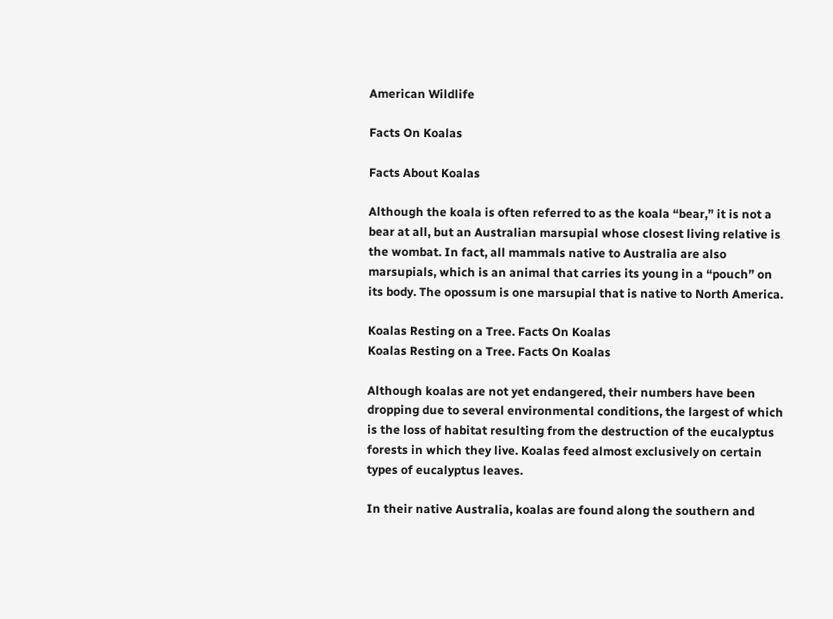American Wildlife

Facts On Koalas

Facts About Koalas

Although the koala is often referred to as the koala “bear,” it is not a bear at all, but an Australian marsupial whose closest living relative is the wombat. In fact, all mammals native to Australia are also marsupials, which is an animal that carries its young in a “pouch” on its body. The opossum is one marsupial that is native to North America.

Koalas Resting on a Tree. Facts On Koalas
Koalas Resting on a Tree. Facts On Koalas

Although koalas are not yet endangered, their numbers have been dropping due to several environmental conditions, the largest of which is the loss of habitat resulting from the destruction of the eucalyptus forests in which they live. Koalas feed almost exclusively on certain types of eucalyptus leaves.

In their native Australia, koalas are found along the southern and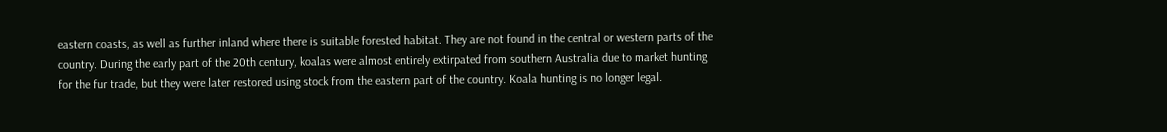eastern coasts, as well as further inland where there is suitable forested habitat. They are not found in the central or western parts of the country. During the early part of the 20th century, koalas were almost entirely extirpated from southern Australia due to market hunting for the fur trade, but they were later restored using stock from the eastern part of the country. Koala hunting is no longer legal.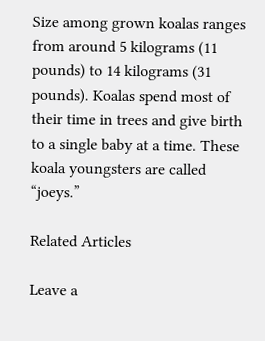Size among grown koalas ranges from around 5 kilograms (11 pounds) to 14 kilograms (31 pounds). Koalas spend most of their time in trees and give birth to a single baby at a time. These koala youngsters are called “joeys.”

Related Articles

Leave a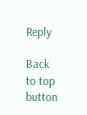Reply

Back to top button